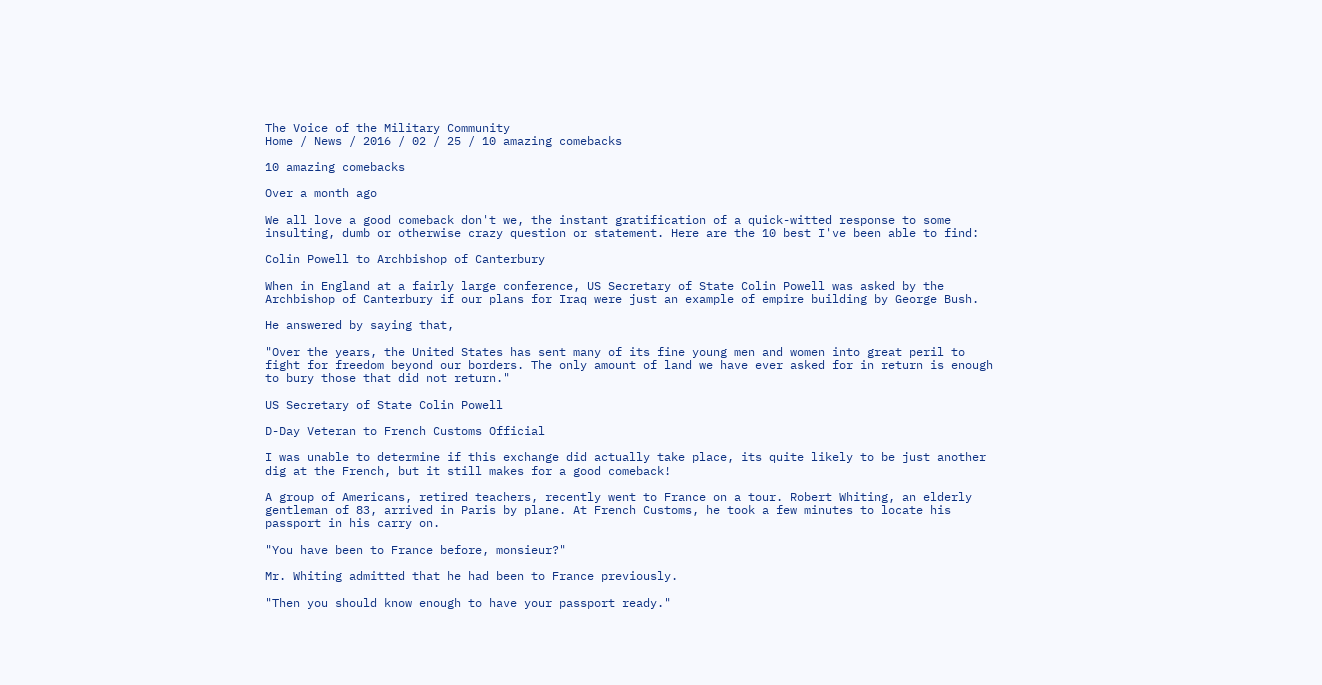The Voice of the Military Community
Home / News / 2016 / 02 / 25 / 10 amazing comebacks

10 amazing comebacks

Over a month ago

We all love a good comeback don't we, the instant gratification of a quick-witted response to some insulting, dumb or otherwise crazy question or statement. Here are the 10 best I've been able to find:

Colin Powell to Archbishop of Canterbury

When in England at a fairly large conference, US Secretary of State Colin Powell was asked by the Archbishop of Canterbury if our plans for Iraq were just an example of empire building by George Bush.

He answered by saying that,

"Over the years, the United States has sent many of its fine young men and women into great peril to fight for freedom beyond our borders. The only amount of land we have ever asked for in return is enough to bury those that did not return."

US Secretary of State Colin Powell

D-Day Veteran to French Customs Official

I was unable to determine if this exchange did actually take place, its quite likely to be just another dig at the French, but it still makes for a good comeback!

A group of Americans, retired teachers, recently went to France on a tour. Robert Whiting, an elderly gentleman of 83, arrived in Paris by plane. At French Customs, he took a few minutes to locate his passport in his carry on.

"You have been to France before, monsieur?"

Mr. Whiting admitted that he had been to France previously.

"Then you should know enough to have your passport ready."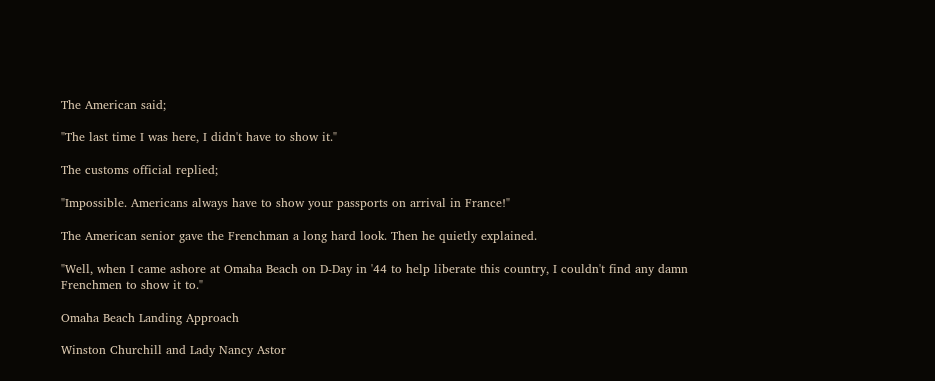The American said;

"The last time I was here, I didn't have to show it."

The customs official replied;

"Impossible. Americans always have to show your passports on arrival in France!"

The American senior gave the Frenchman a long hard look. Then he quietly explained.

"Well, when I came ashore at Omaha Beach on D-Day in '44 to help liberate this country, I couldn't find any damn Frenchmen to show it to."

Omaha Beach Landing Approach

Winston Churchill and Lady Nancy Astor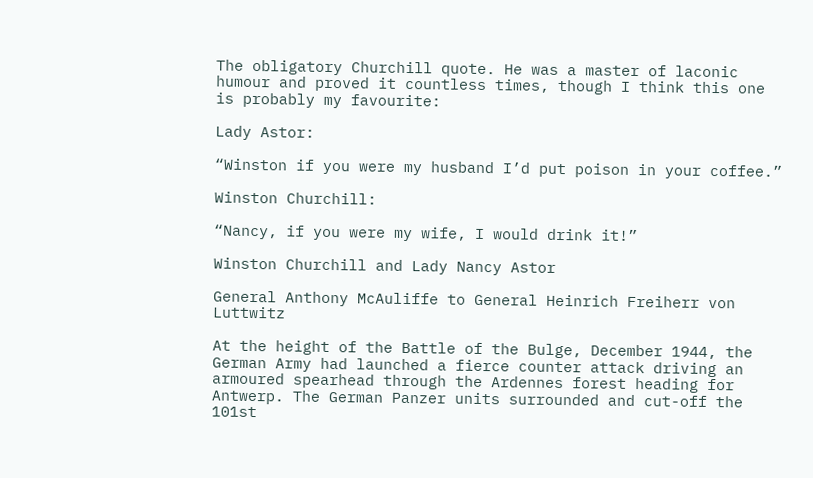The obligatory Churchill quote. He was a master of laconic humour and proved it countless times, though I think this one is probably my favourite:

Lady Astor:

“Winston if you were my husband I’d put poison in your coffee.”

Winston Churchill:

“Nancy, if you were my wife, I would drink it!”

Winston Churchill and Lady Nancy Astor

General Anthony McAuliffe to General Heinrich Freiherr von Luttwitz

At the height of the Battle of the Bulge, December 1944, the German Army had launched a fierce counter attack driving an armoured spearhead through the Ardennes forest heading for Antwerp. The German Panzer units surrounded and cut-off the 101st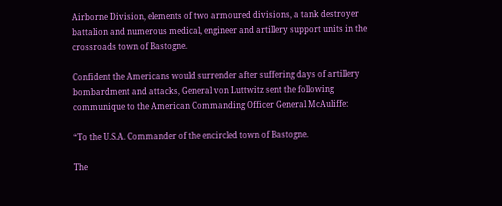Airborne Division, elements of two armoured divisions, a tank destroyer battalion and numerous medical, engineer and artillery support units in the crossroads town of Bastogne.

Confident the Americans would surrender after suffering days of artillery bombardment and attacks, General von Luttwitz sent the following communique to the American Commanding Officer General McAuliffe:

“To the U.S.A. Commander of the encircled town of Bastogne.

The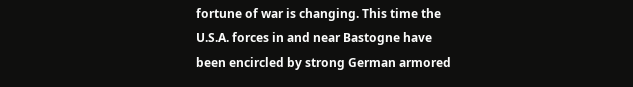fortune of war is changing. This time the U.S.A. forces in and near Bastogne have been encircled by strong German armored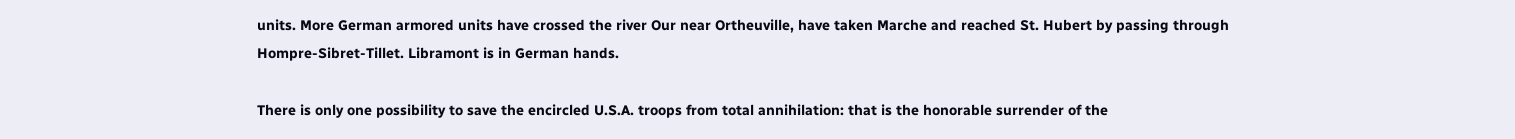units. More German armored units have crossed the river Our near Ortheuville, have taken Marche and reached St. Hubert by passing through Hompre-Sibret-Tillet. Libramont is in German hands.

There is only one possibility to save the encircled U.S.A. troops from total annihilation: that is the honorable surrender of the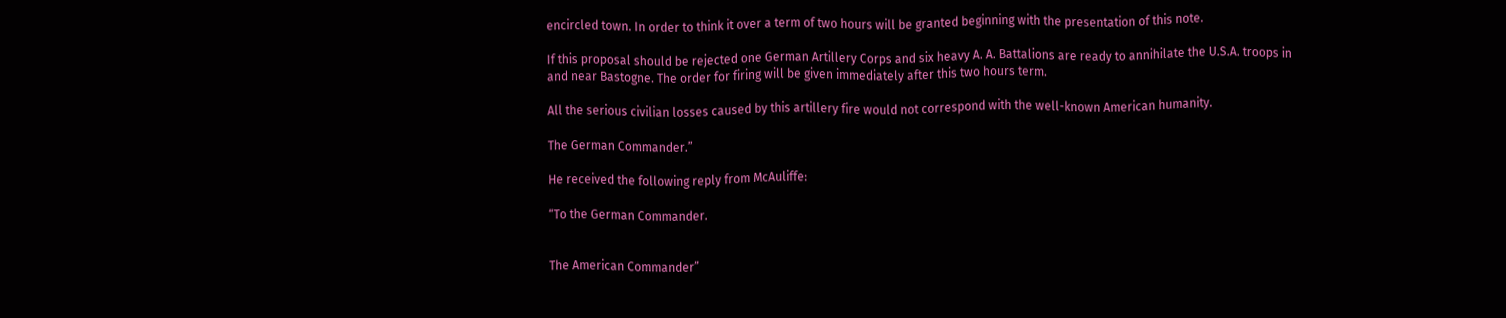encircled town. In order to think it over a term of two hours will be granted beginning with the presentation of this note.

If this proposal should be rejected one German Artillery Corps and six heavy A. A. Battalions are ready to annihilate the U.S.A. troops in and near Bastogne. The order for firing will be given immediately after this two hours term.

All the serious civilian losses caused by this artillery fire would not correspond with the well-known American humanity.

The German Commander.”

He received the following reply from McAuliffe:

“To the German Commander.


The American Commander”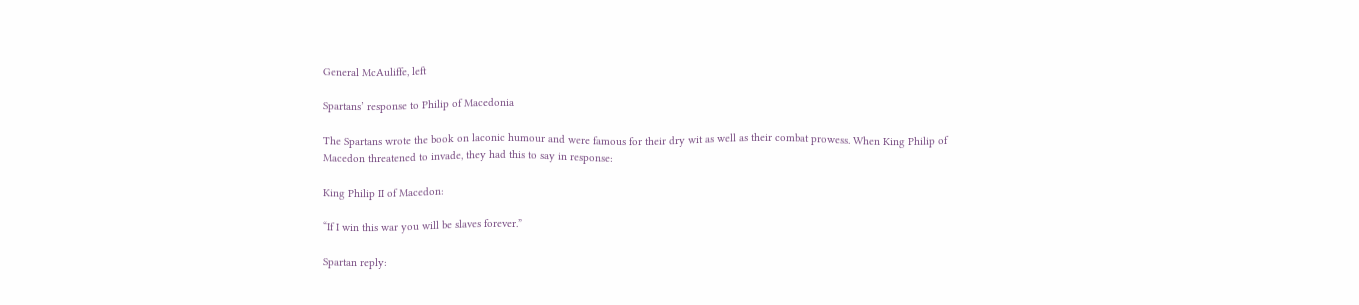General McAuliffe, left

Spartans’ response to Philip of Macedonia

The Spartans wrote the book on laconic humour and were famous for their dry wit as well as their combat prowess. When King Philip of Macedon threatened to invade, they had this to say in response:

King Philip II of Macedon:

“If I win this war you will be slaves forever.”

Spartan reply: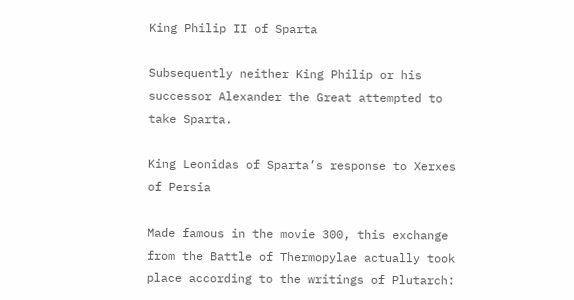King Philip II of Sparta

Subsequently neither King Philip or his successor Alexander the Great attempted to take Sparta.

King Leonidas of Sparta’s response to Xerxes of Persia

Made famous in the movie 300, this exchange from the Battle of Thermopylae actually took place according to the writings of Plutarch: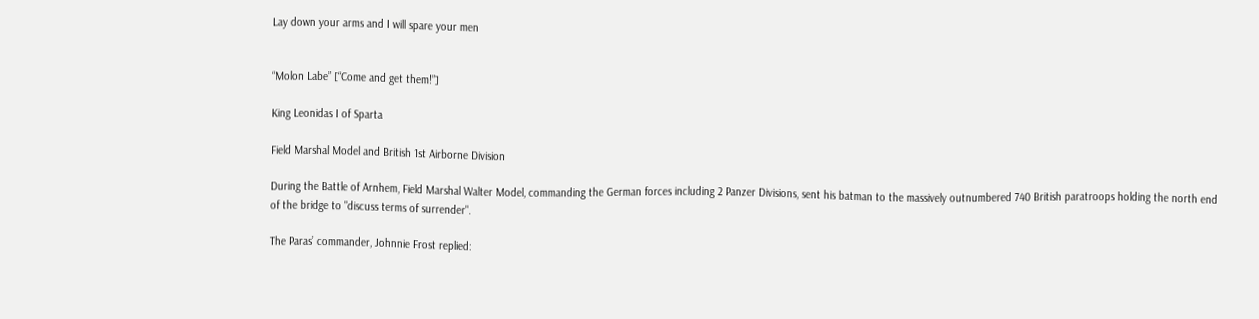Lay down your arms and I will spare your men


“Molon Labe” [“Come and get them!”]

King Leonidas I of Sparta

Field Marshal Model and British 1st Airborne Division

During the Battle of Arnhem, Field Marshal Walter Model, commanding the German forces including 2 Panzer Divisions, sent his batman to the massively outnumbered 740 British paratroops holding the north end of the bridge to "discuss terms of surrender".

The Paras’ commander, Johnnie Frost replied: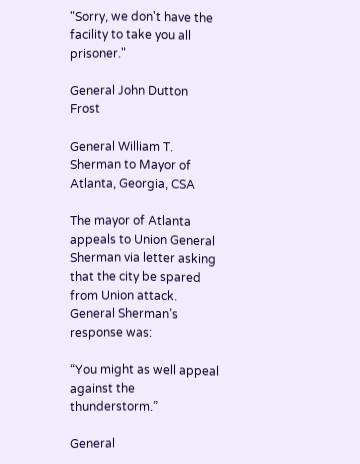"Sorry, we don't have the facility to take you all prisoner."

General John Dutton Frost

General William T. Sherman to Mayor of Atlanta, Georgia, CSA

The mayor of Atlanta appeals to Union General Sherman via letter asking that the city be spared from Union attack. General Sherman’s response was:

“You might as well appeal against the thunderstorm.”

General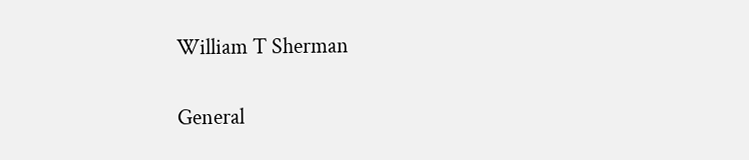William T Sherman

General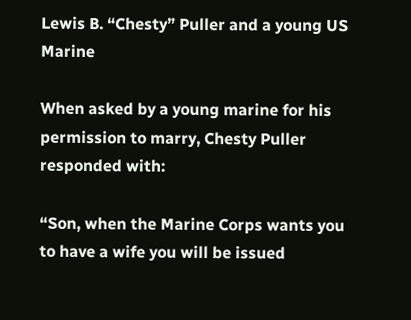Lewis B. “Chesty” Puller and a young US Marine

When asked by a young marine for his permission to marry, Chesty Puller responded with:

“Son, when the Marine Corps wants you to have a wife you will be issued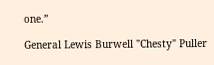one.”

General Lewis Burwell "Chesty" Puller